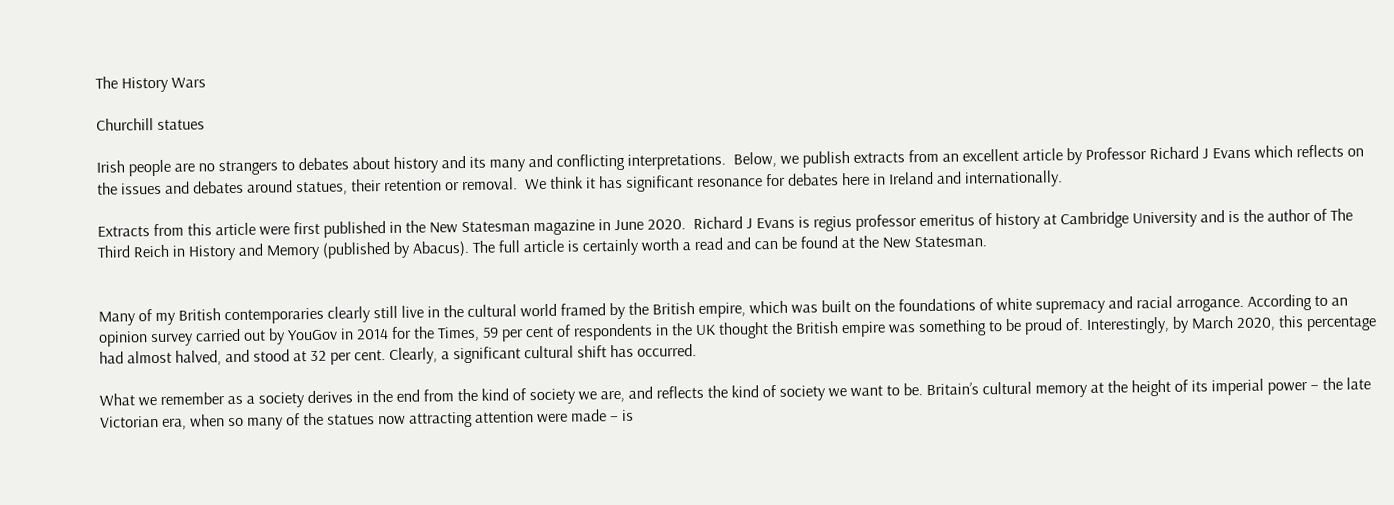The History Wars

Churchill statues

Irish people are no strangers to debates about history and its many and conflicting interpretations.  Below, we publish extracts from an excellent article by Professor Richard J Evans which reflects on the issues and debates around statues, their retention or removal.  We think it has significant resonance for debates here in Ireland and internationally.

Extracts from this article were first published in the New Statesman magazine in June 2020.  Richard J Evans is regius professor emeritus of history at Cambridge University and is the author of The Third Reich in History and Memory (published by Abacus). The full article is certainly worth a read and can be found at the New Statesman.


Many of my British contemporaries clearly still live in the cultural world framed by the British empire, which was built on the foundations of white supremacy and racial arrogance. According to an opinion survey carried out by YouGov in 2014 for the Times, 59 per cent of respondents in the UK thought the British empire was something to be proud of. Interestingly, by March 2020, this percentage had almost halved, and stood at 32 per cent. Clearly, a significant cultural shift has occurred.

What we remember as a society derives in the end from the kind of society we are, and reflects the kind of society we want to be. Britain’s cultural memory at the height of its imperial power – the late Victorian era, when so many of the statues now attracting attention were made – is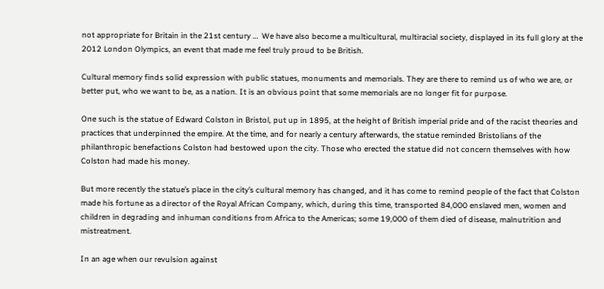not appropriate for Britain in the 21st century …  We have also become a multicultural, multiracial society, displayed in its full glory at the 2012 London Olympics, an event that made me feel truly proud to be British.

Cultural memory finds solid expression with public statues, monuments and memorials. They are there to remind us of who we are, or better put, who we want to be, as a nation. It is an obvious point that some memorials are no longer fit for purpose.

One such is the statue of Edward Colston in Bristol, put up in 1895, at the height of British imperial pride and of the racist theories and practices that underpinned the empire. At the time, and for nearly a century afterwards, the statue reminded Bristolians of the philanthropic benefactions Colston had bestowed upon the city. Those who erected the statue did not concern themselves with how Colston had made his money.

But more recently the statue’s place in the city’s cultural memory has changed, and it has come to remind people of the fact that Colston made his fortune as a director of the Royal African Company, which, during this time, transported 84,000 enslaved men, women and children in degrading and inhuman conditions from Africa to the Americas; some 19,000 of them died of disease, malnutrition and mistreatment.

In an age when our revulsion against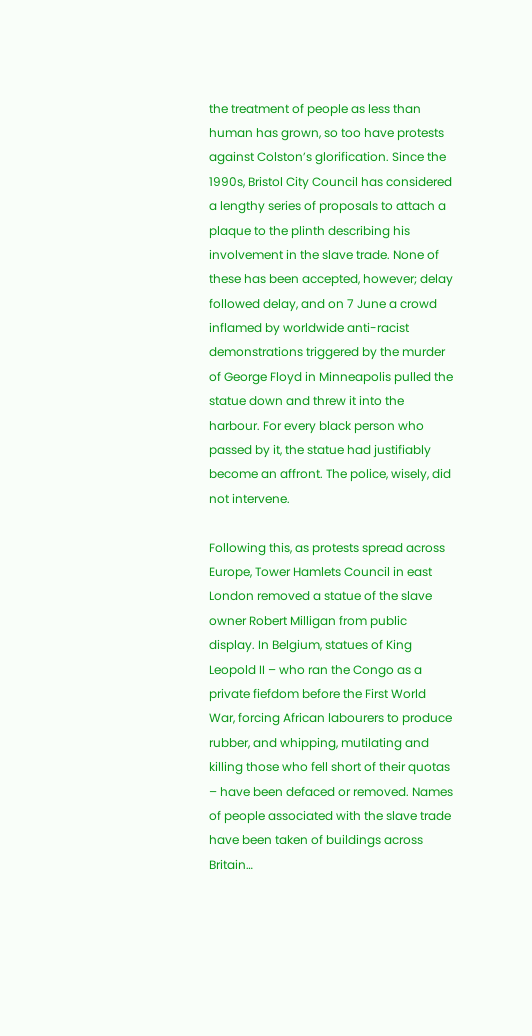the treatment of people as less than human has grown, so too have protests against Colston’s glorification. Since the 1990s, Bristol City Council has considered a lengthy series of proposals to attach a plaque to the plinth describing his involvement in the slave trade. None of these has been accepted, however; delay followed delay, and on 7 June a crowd inflamed by worldwide anti-racist demonstrations triggered by the murder of George Floyd in Minneapolis pulled the statue down and threw it into the harbour. For every black person who passed by it, the statue had justifiably become an affront. The police, wisely, did not intervene.

Following this, as protests spread across Europe, Tower Hamlets Council in east London removed a statue of the slave owner Robert Milligan from public display. In Belgium, statues of King Leopold II – who ran the Congo as a private fiefdom before the First World War, forcing African labourers to produce rubber, and whipping, mutilating and killing those who fell short of their quotas – have been defaced or removed. Names of people associated with the slave trade have been taken of buildings across Britain…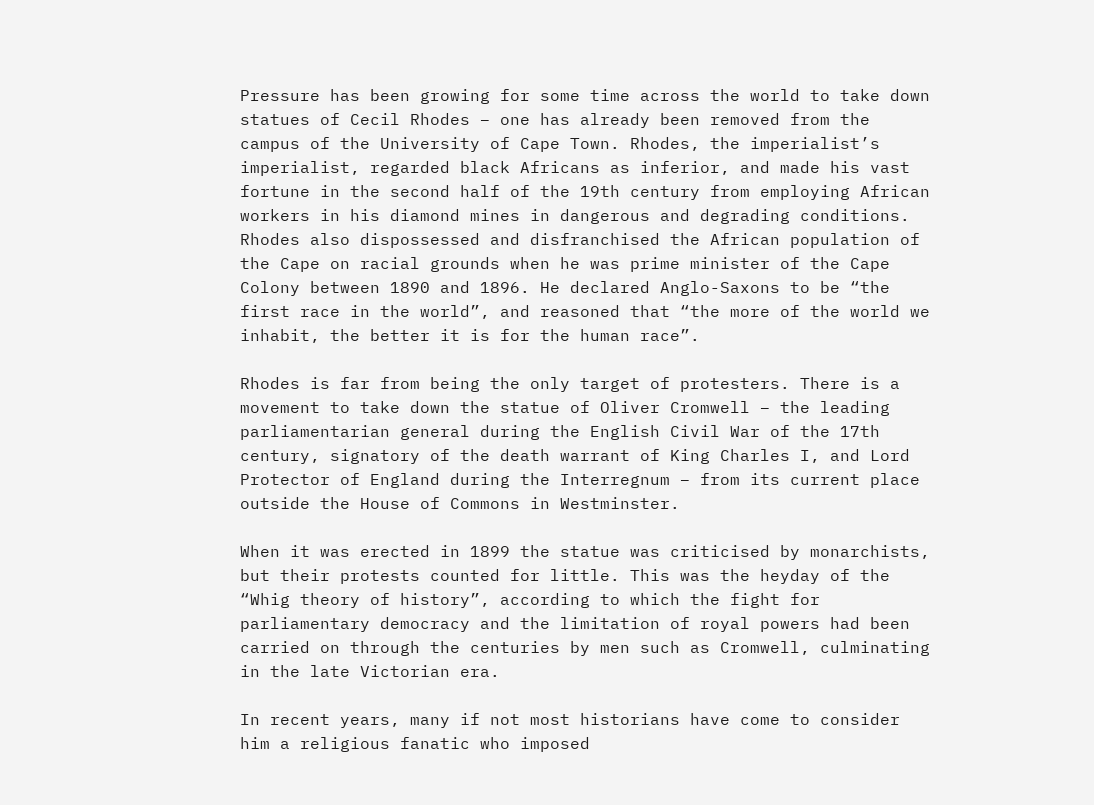Pressure has been growing for some time across the world to take down statues of Cecil Rhodes – one has already been removed from the campus of the University of Cape Town. Rhodes, the imperialist’s imperialist, regarded black Africans as inferior, and made his vast fortune in the second half of the 19th century from employing African workers in his diamond mines in dangerous and degrading conditions. Rhodes also dispossessed and disfranchised the African population of the Cape on racial grounds when he was prime minister of the Cape Colony between 1890 and 1896. He declared Anglo-Saxons to be “the first race in the world”, and reasoned that “the more of the world we inhabit, the better it is for the human race”.

Rhodes is far from being the only target of protesters. There is a movement to take down the statue of Oliver Cromwell – the leading parliamentarian general during the English Civil War of the 17th century, signatory of the death warrant of King Charles I, and Lord Protector of England during the Interregnum – from its current place outside the House of Commons in Westminster.

When it was erected in 1899 the statue was criticised by monarchists, but their protests counted for little. This was the heyday of the “Whig theory of history”, according to which the fight for parliamentary democracy and the limitation of royal powers had been carried on through the centuries by men such as Cromwell, culminating in the late Victorian era.

In recent years, many if not most historians have come to consider him a religious fanatic who imposed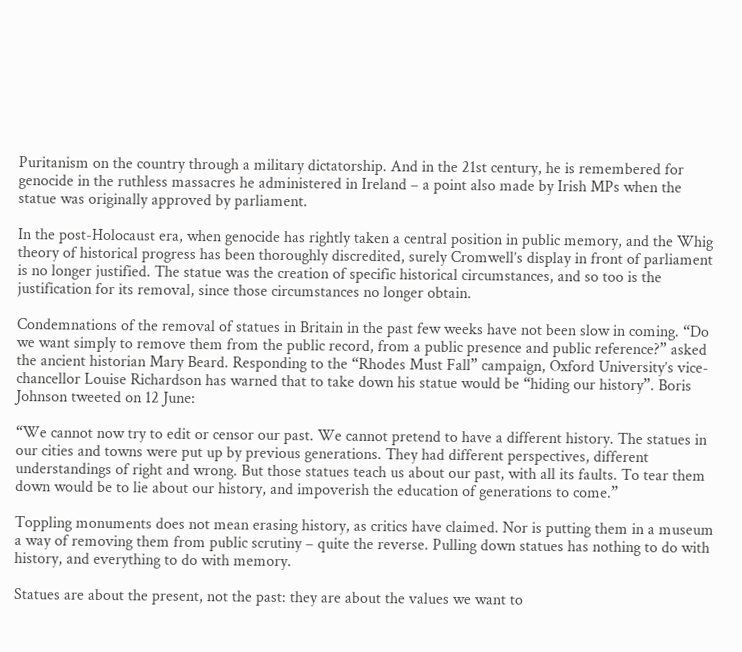Puritanism on the country through a military dictatorship. And in the 21st century, he is remembered for genocide in the ruthless massacres he administered in Ireland – a point also made by Irish MPs when the statue was originally approved by parliament.

In the post-Holocaust era, when genocide has rightly taken a central position in public memory, and the Whig theory of historical progress has been thoroughly discredited, surely Cromwell’s display in front of parliament is no longer justified. The statue was the creation of specific historical circumstances, and so too is the justification for its removal, since those circumstances no longer obtain.

Condemnations of the removal of statues in Britain in the past few weeks have not been slow in coming. “Do we want simply to remove them from the public record, from a public presence and public reference?” asked the ancient historian Mary Beard. Responding to the “Rhodes Must Fall” campaign, Oxford University’s vice-chancellor Louise Richardson has warned that to take down his statue would be “hiding our history”. Boris Johnson tweeted on 12 June:

“We cannot now try to edit or censor our past. We cannot pretend to have a different history. The statues in our cities and towns were put up by previous generations. They had different perspectives, different understandings of right and wrong. But those statues teach us about our past, with all its faults. To tear them down would be to lie about our history, and impoverish the education of generations to come.”

Toppling monuments does not mean erasing history, as critics have claimed. Nor is putting them in a museum a way of removing them from public scrutiny – quite the reverse. Pulling down statues has nothing to do with history, and everything to do with memory.

Statues are about the present, not the past: they are about the values we want to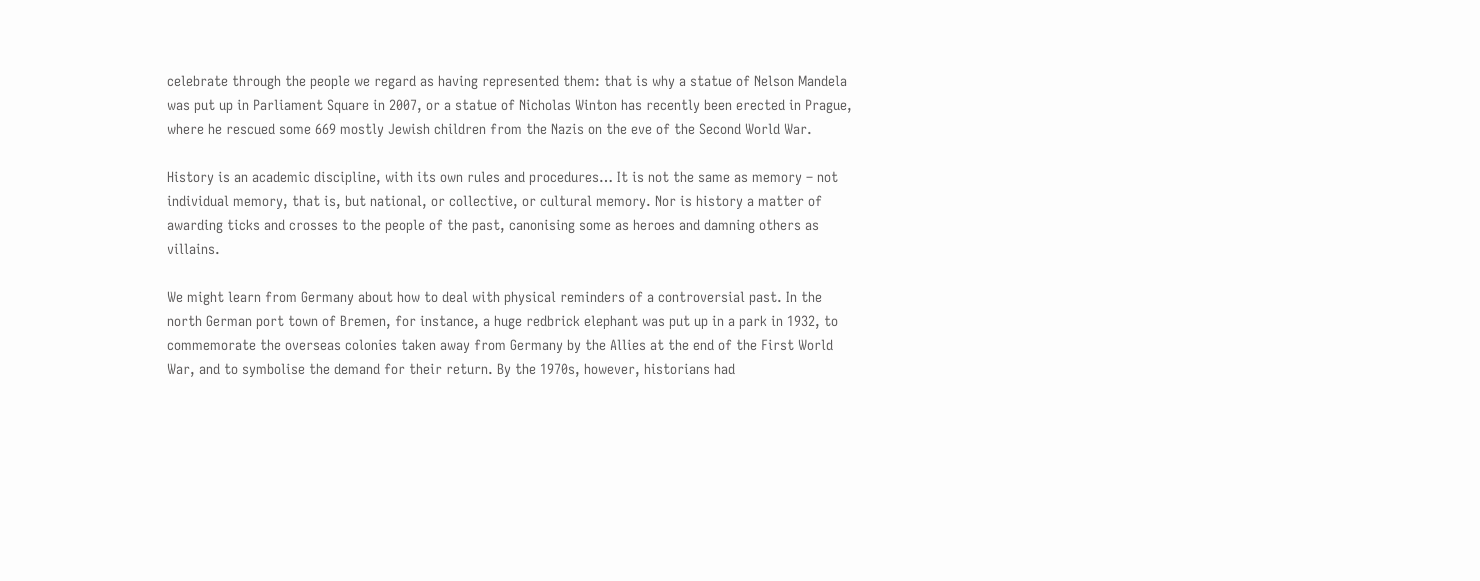celebrate through the people we regard as having represented them: that is why a statue of Nelson Mandela was put up in Parliament Square in 2007, or a statue of Nicholas Winton has recently been erected in Prague, where he rescued some 669 mostly Jewish children from the Nazis on the eve of the Second World War.

History is an academic discipline, with its own rules and procedures… It is not the same as memory – not individual memory, that is, but national, or collective, or cultural memory. Nor is history a matter of awarding ticks and crosses to the people of the past, canonising some as heroes and damning others as villains.

We might learn from Germany about how to deal with physical reminders of a controversial past. In the north German port town of Bremen, for instance, a huge redbrick elephant was put up in a park in 1932, to commemorate the overseas colonies taken away from Germany by the Allies at the end of the First World War, and to symbolise the demand for their return. By the 1970s, however, historians had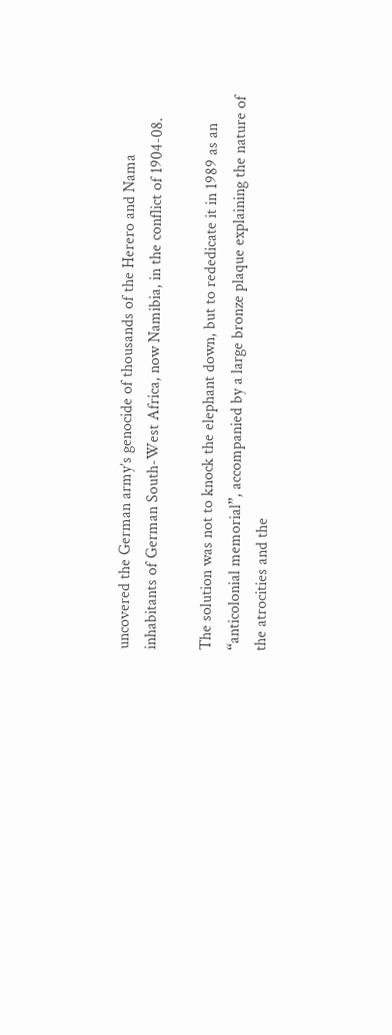uncovered the German army’s genocide of thousands of the Herero and Nama inhabitants of German South-West Africa, now Namibia, in the conflict of 1904-08.

The solution was not to knock the elephant down, but to rededicate it in 1989 as an “anticolonial memorial”, accompanied by a large bronze plaque explaining the nature of the atrocities and the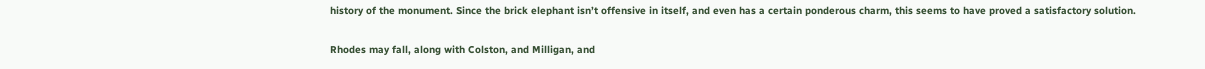history of the monument. Since the brick elephant isn’t offensive in itself, and even has a certain ponderous charm, this seems to have proved a satisfactory solution.

Rhodes may fall, along with Colston, and Milligan, and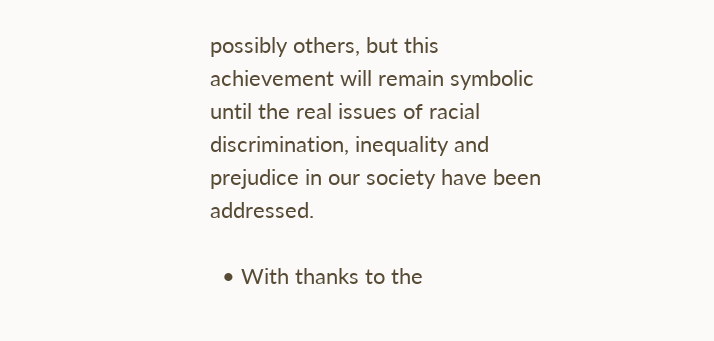possibly others, but this achievement will remain symbolic until the real issues of racial discrimination, inequality and prejudice in our society have been addressed.

  • With thanks to the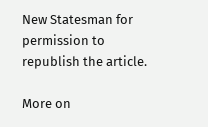New Statesman for permission to republish the article.

More on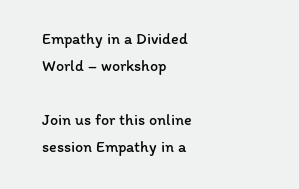Empathy in a Divided World – workshop

Join us for this online session Empathy in a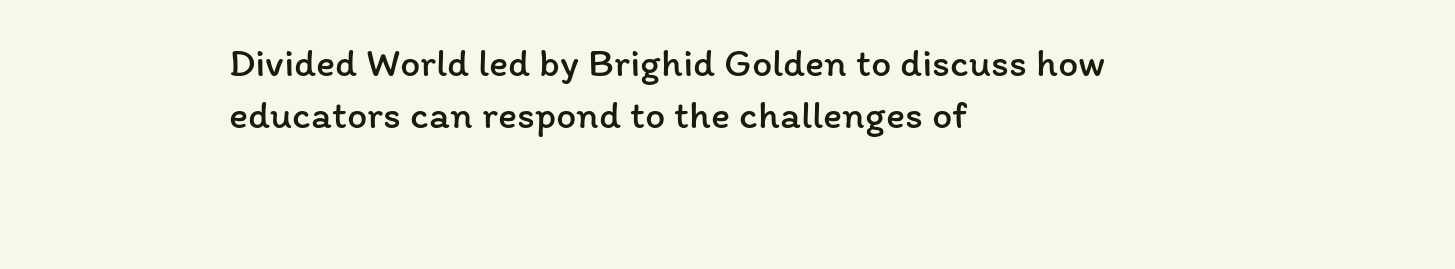Divided World led by Brighid Golden to discuss how educators can respond to the challenges of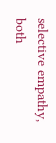selective empathy, both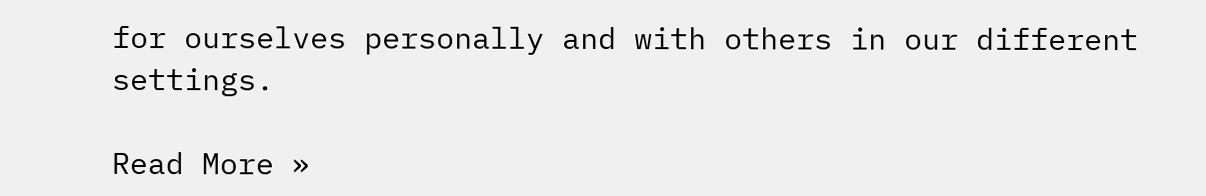for ourselves personally and with others in our different settings.

Read More »